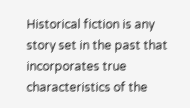Historical fiction is any story set in the past that incorporates true characteristics of the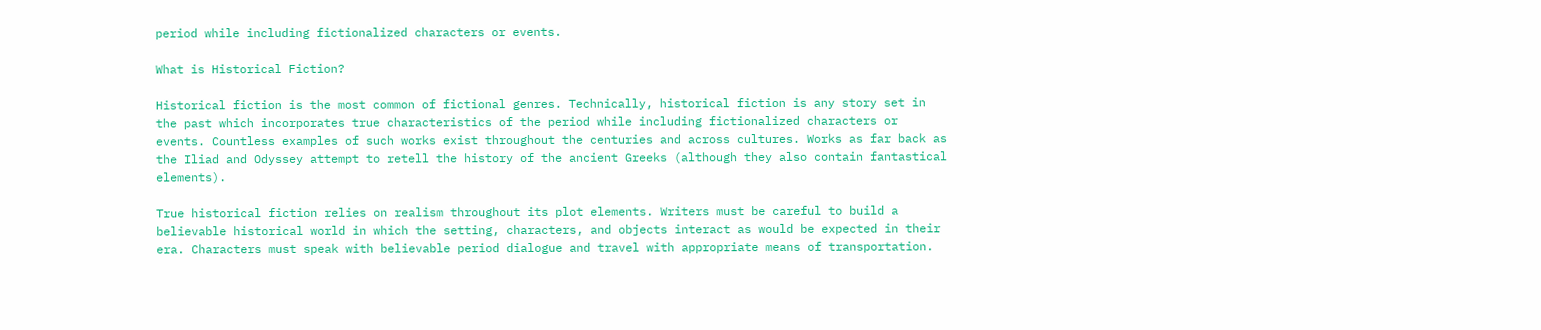period while including fictionalized characters or events.

What is Historical Fiction?

Historical fiction is the most common of fictional genres. Technically, historical fiction is any story set in the past which incorporates true characteristics of the period while including fictionalized characters or events. Countless examples of such works exist throughout the centuries and across cultures. Works as far back as the Iliad and Odyssey attempt to retell the history of the ancient Greeks (although they also contain fantastical elements).

True historical fiction relies on realism throughout its plot elements. Writers must be careful to build a believable historical world in which the setting, characters, and objects interact as would be expected in their era. Characters must speak with believable period dialogue and travel with appropriate means of transportation.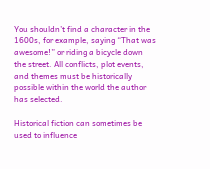You shouldn’t find a character in the 1600s, for example, saying “That was awesome!” or riding a bicycle down the street. All conflicts, plot events, and themes must be historically possible within the world the author has selected.

Historical fiction can sometimes be used to influence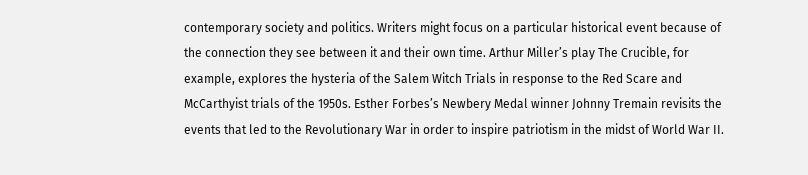contemporary society and politics. Writers might focus on a particular historical event because of the connection they see between it and their own time. Arthur Miller’s play The Crucible, for example, explores the hysteria of the Salem Witch Trials in response to the Red Scare and McCarthyist trials of the 1950s. Esther Forbes’s Newbery Medal winner Johnny Tremain revisits the events that led to the Revolutionary War in order to inspire patriotism in the midst of World War II.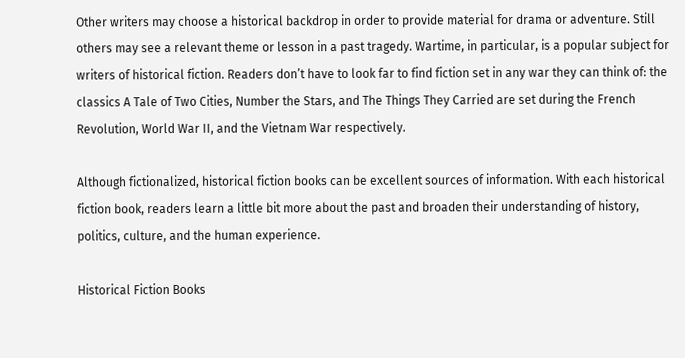Other writers may choose a historical backdrop in order to provide material for drama or adventure. Still others may see a relevant theme or lesson in a past tragedy. Wartime, in particular, is a popular subject for writers of historical fiction. Readers don’t have to look far to find fiction set in any war they can think of: the classics A Tale of Two Cities, Number the Stars, and The Things They Carried are set during the French Revolution, World War II, and the Vietnam War respectively.

Although fictionalized, historical fiction books can be excellent sources of information. With each historical fiction book, readers learn a little bit more about the past and broaden their understanding of history, politics, culture, and the human experience.

Historical Fiction Books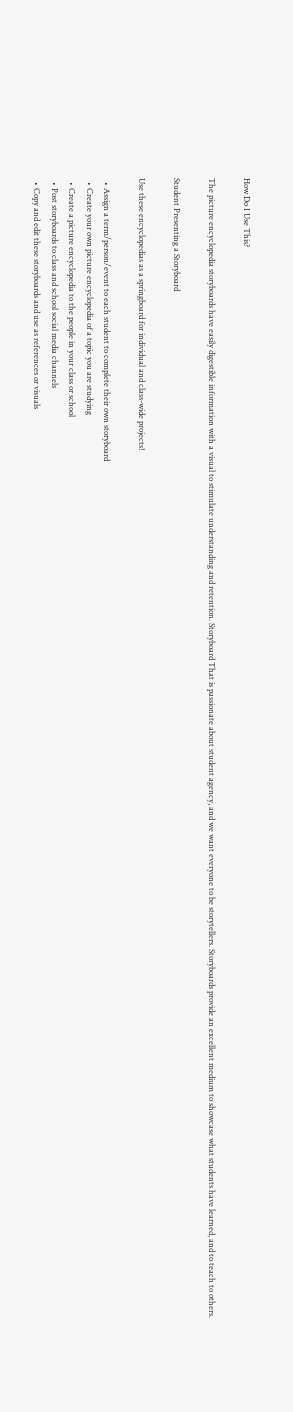How Do I Use This?

The picture encyclopedia storyboards have easily digestible information with a visual to stimulate understanding and retention. Storyboard That is passionate about student agency, and we want everyone to be storytellers. Storyboards provide an excellent medium to showcase what students have learned, and to teach to others.

Student Presenting a Storyboard

Use these encyclopedias as a springboard for individual and class-wide projects!

  • Assign a term/person/event to each student to complete their own storyboard
  • Create your own picture encyclopedia of a topic you are studying
  • Create a picture encyclopedia to the people in your class or school
  • Post storyboards to class and school social media channels
  • Copy and edit these storyboards and use as references or visuals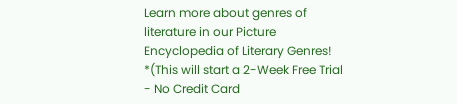Learn more about genres of literature in our Picture Encyclopedia of Literary Genres!
*(This will start a 2-Week Free Trial - No Credit Card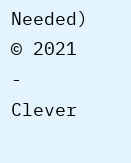Needed)
© 2021 - Clever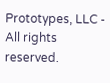Prototypes, LLC - All rights reserved.